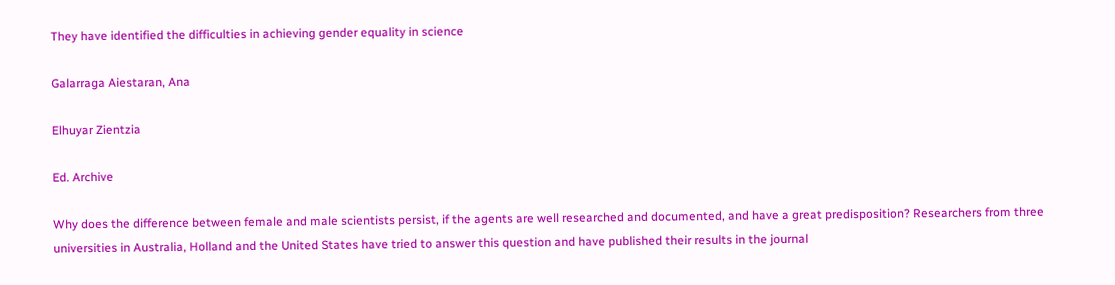They have identified the difficulties in achieving gender equality in science

Galarraga Aiestaran, Ana

Elhuyar Zientzia

Ed. Archive

Why does the difference between female and male scientists persist, if the agents are well researched and documented, and have a great predisposition? Researchers from three universities in Australia, Holland and the United States have tried to answer this question and have published their results in the journal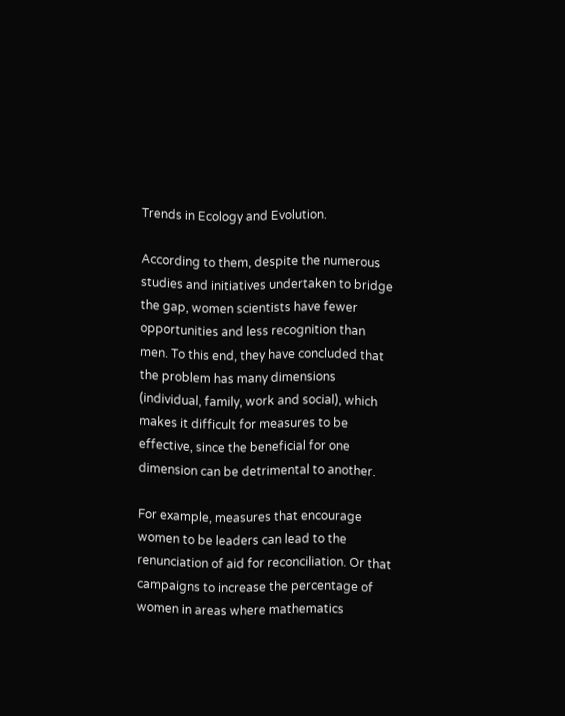Trends in Ecology and Evolution.

According to them, despite the numerous studies and initiatives undertaken to bridge the gap, women scientists have fewer opportunities and less recognition than men. To this end, they have concluded that the problem has many dimensions (individual, family, work and social), which makes it difficult for measures to be effective, since the beneficial for one dimension can be detrimental to another.

For example, measures that encourage women to be leaders can lead to the renunciation of aid for reconciliation. Or that campaigns to increase the percentage of women in areas where mathematics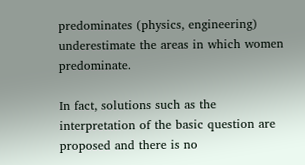predominates (physics, engineering) underestimate the areas in which women predominate.

In fact, solutions such as the interpretation of the basic question are proposed and there is no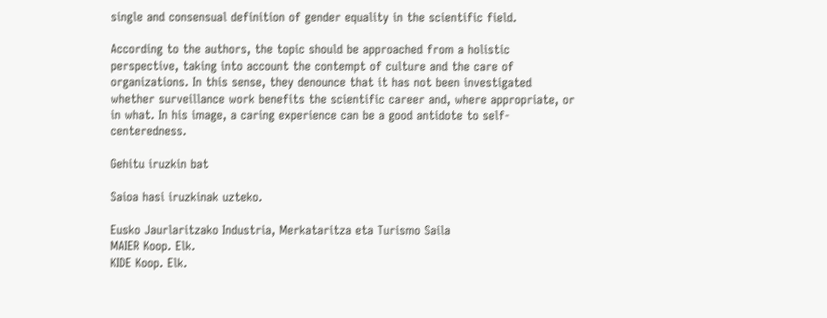single and consensual definition of gender equality in the scientific field.

According to the authors, the topic should be approached from a holistic perspective, taking into account the contempt of culture and the care of organizations. In this sense, they denounce that it has not been investigated whether surveillance work benefits the scientific career and, where appropriate, or in what. In his image, a caring experience can be a good antidote to self-centeredness.

Gehitu iruzkin bat

Saioa hasi iruzkinak uzteko.

Eusko Jaurlaritzako Industria, Merkataritza eta Turismo Saila
MAIER Koop. Elk.
KIDE Koop. Elk.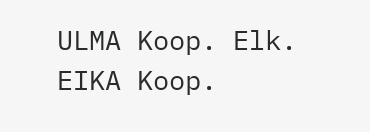ULMA Koop. Elk.
EIKA Koop.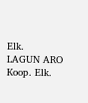Elk.
LAGUN ARO Koop. Elk.